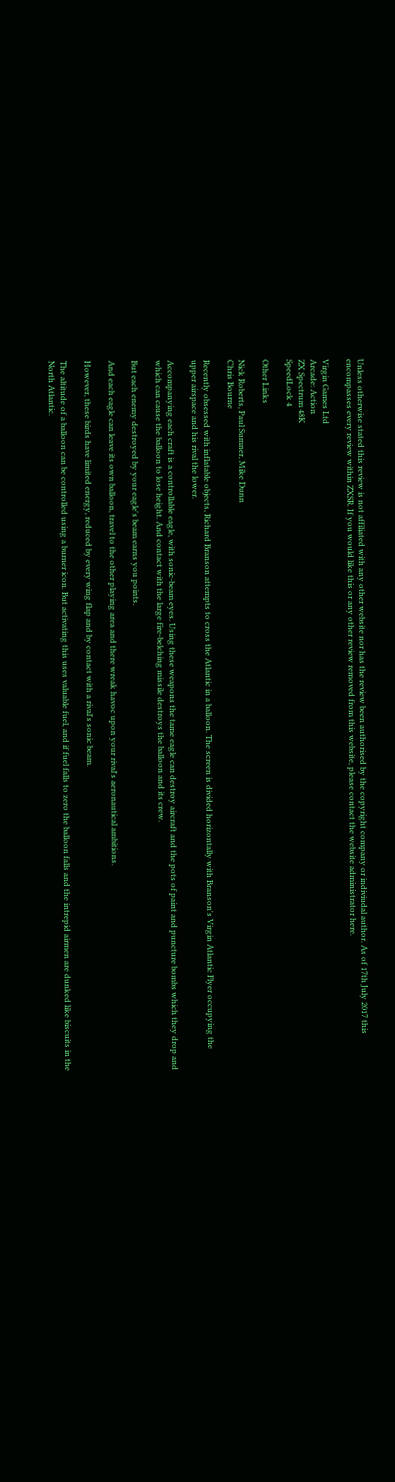Unless otherwise stated this review is not affiliated with any other website nor has the review been authorised by the copyright company or indiviudal author. As of 17th July 2017 this encompasses every review within ZXSR. If you would like this or any other review removed from this website, please contact the website administrator here.

Virgin Games Ltd
Arcade: Action
ZX Spectrum 48K
SpeedLock 4

Other Links

Nick Roberts, Paul Sumner, Mike Dunn
Chris Bourne

Recently obsessed with inflatable objects, Richard Branson attempts to cross the Atlantic in a balloon. The screen is divided horizontally with Branson's Virgin Atlantic Flyer occupying the upper airspace and his rival the lower.

Accompanying each craft is a controllable eagle, with sonic-beam eyes. Using these weapons the tame eagle can destroy aircraft and the pots of paint and puncture bombs which they drop and which can cause the balloon to lose height. And contact with the large fire-belching missile destroys the balloon and its crew.

But each enemy destroyed by your eagle's beam earns you points.

And each eagle can leave its own balloon, travel to the other playing area and there wreak havoc upon your rival's aeronautical ambitions.

However, these birds have limited energy, reduced by every wing flap and by contact with a rival's sonic beam.

The altitude of a balloon can be controlled using a burner icon. But activating this uses valuable fuel, and if fuel falls to zero the balloon falls and the intrepid airmen are dunked like biscuits in the North Atlantic.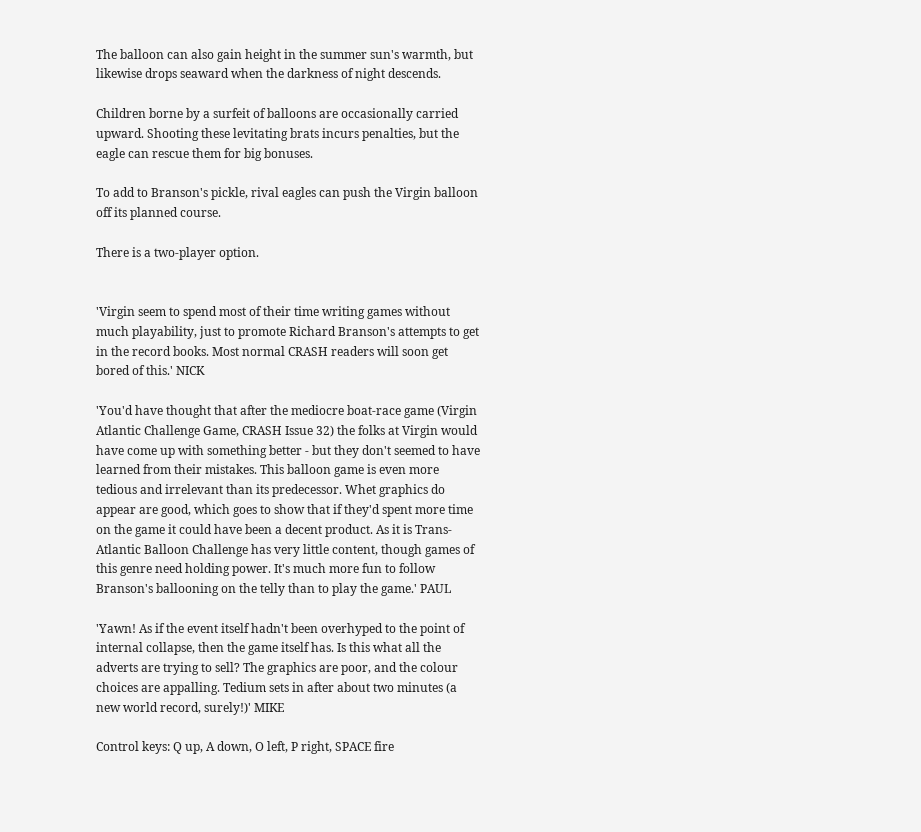The balloon can also gain height in the summer sun's warmth, but likewise drops seaward when the darkness of night descends.

Children borne by a surfeit of balloons are occasionally carried upward. Shooting these levitating brats incurs penalties, but the eagle can rescue them for big bonuses.

To add to Branson's pickle, rival eagles can push the Virgin balloon off its planned course.

There is a two-player option.


'Virgin seem to spend most of their time writing games without much playability, just to promote Richard Branson's attempts to get in the record books. Most normal CRASH readers will soon get bored of this.' NICK

'You'd have thought that after the mediocre boat-race game (Virgin Atlantic Challenge Game, CRASH Issue 32) the folks at Virgin would have come up with something better - but they don't seemed to have learned from their mistakes. This balloon game is even more tedious and irrelevant than its predecessor. Whet graphics do appear are good, which goes to show that if they'd spent more time on the game it could have been a decent product. As it is Trans-Atlantic Balloon Challenge has very little content, though games of this genre need holding power. It's much more fun to follow Branson's ballooning on the telly than to play the game.' PAUL

'Yawn! As if the event itself hadn't been overhyped to the point of internal collapse, then the game itself has. Is this what all the adverts are trying to sell? The graphics are poor, and the colour choices are appalling. Tedium sets in after about two minutes (a new world record, surely!)' MIKE

Control keys: Q up, A down, O left, P right, SPACE fire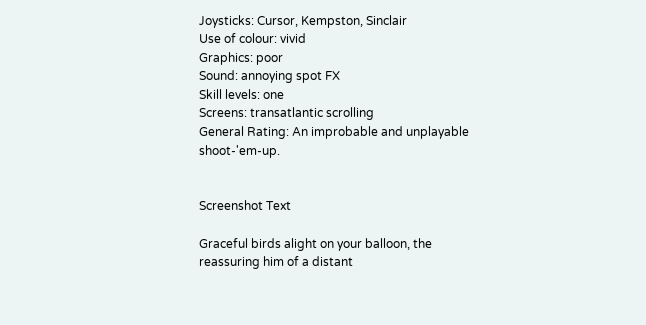Joysticks: Cursor, Kempston, Sinclair
Use of colour: vivid
Graphics: poor
Sound: annoying spot FX
Skill levels: one
Screens: transatlantic scrolling
General Rating: An improbable and unplayable shoot-'em-up.


Screenshot Text

Graceful birds alight on your balloon, the reassuring him of a distant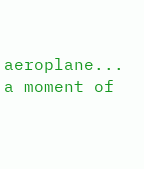aeroplane... a moment of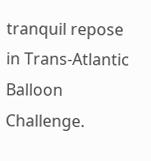tranquil repose in Trans-Atlantic Balloon Challenge.